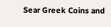Sear Greek Coins and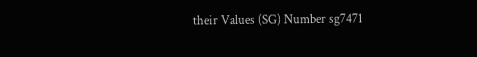their Values (SG) Number sg7471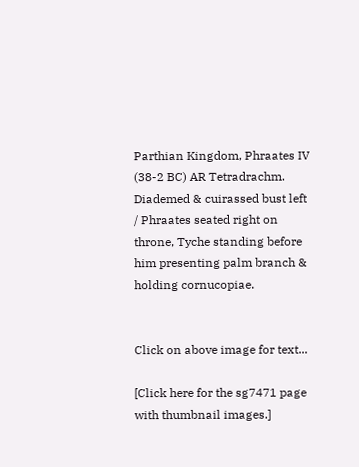Parthian Kingdom, Phraates IV (38-2 BC) AR Tetradrachm. Diademed & cuirassed bust left / Phraates seated right on throne, Tyche standing before him presenting palm branch & holding cornucopiae.


Click on above image for text...

[Click here for the sg7471 page with thumbnail images.]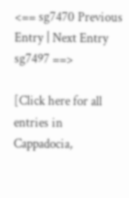<== sg7470 Previous Entry | Next Entry sg7497 ==>

[Click here for all entries in Cappadocia,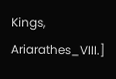Kings, Ariarathes_VIII.]